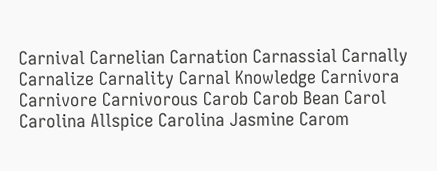Carnival Carnelian Carnation Carnassial Carnally Carnalize Carnality Carnal Knowledge Carnivora Carnivore Carnivorous Carob Carob Bean Carol Carolina Allspice Carolina Jasmine Carom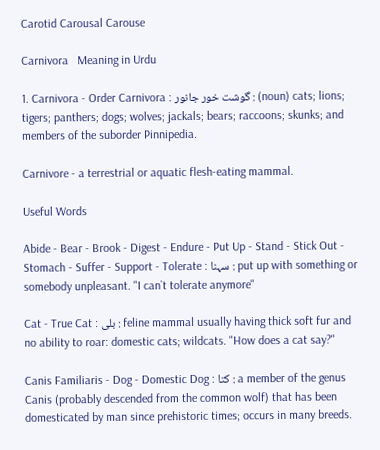Carotid Carousal Carouse

Carnivora   Meaning in Urdu

1. Carnivora - Order Carnivora : گوشت خور جانور : (noun) cats; lions; tigers; panthers; dogs; wolves; jackals; bears; raccoons; skunks; and members of the suborder Pinnipedia.

Carnivore - a terrestrial or aquatic flesh-eating mammal.

Useful Words

Abide - Bear - Brook - Digest - Endure - Put Up - Stand - Stick Out - Stomach - Suffer - Support - Tolerate : سہنا : put up with something or somebody unpleasant. "I can`t tolerate anymore"

Cat - True Cat : بلی : feline mammal usually having thick soft fur and no ability to roar: domestic cats; wildcats. "How does a cat say?"

Canis Familiaris - Dog - Domestic Dog : کتا : a member of the genus Canis (probably descended from the common wolf) that has been domesticated by man since prehistoric times; occurs in many breeds.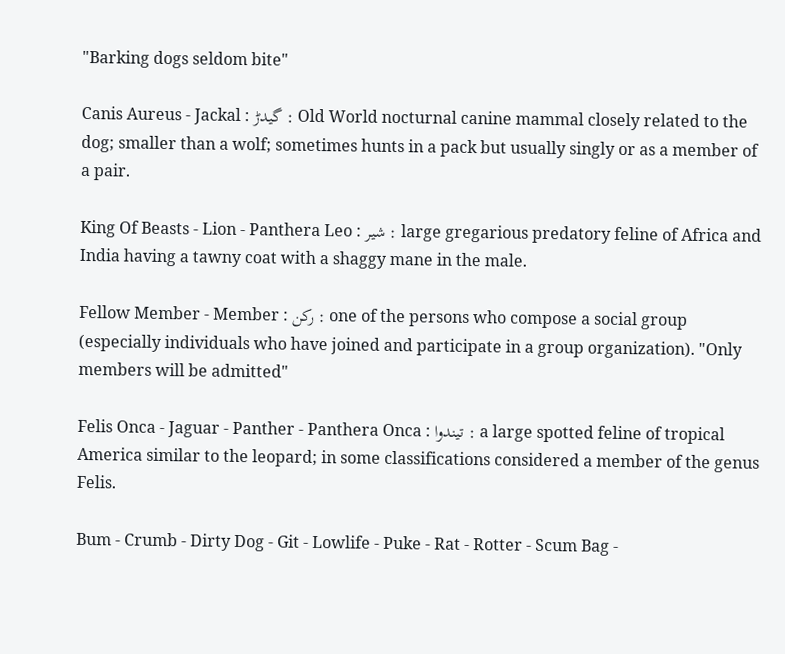"Barking dogs seldom bite"

Canis Aureus - Jackal : گيدڑ : Old World nocturnal canine mammal closely related to the dog; smaller than a wolf; sometimes hunts in a pack but usually singly or as a member of a pair.

King Of Beasts - Lion - Panthera Leo : شیر : large gregarious predatory feline of Africa and India having a tawny coat with a shaggy mane in the male.

Fellow Member - Member : رکن : one of the persons who compose a social group (especially individuals who have joined and participate in a group organization). "Only members will be admitted"

Felis Onca - Jaguar - Panther - Panthera Onca : تیندوا : a large spotted feline of tropical America similar to the leopard; in some classifications considered a member of the genus Felis.

Bum - Crumb - Dirty Dog - Git - Lowlife - Puke - Rat - Rotter - Scum Bag -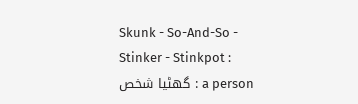Skunk - So-And-So - Stinker - Stinkpot : گھٹیا شخص : a person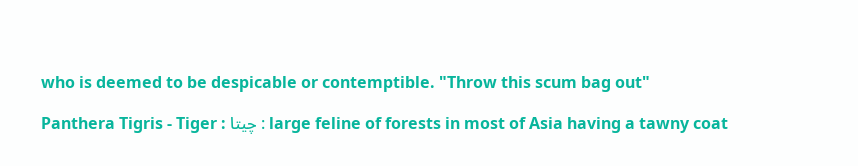who is deemed to be despicable or contemptible. "Throw this scum bag out"

Panthera Tigris - Tiger : چیتا : large feline of forests in most of Asia having a tawny coat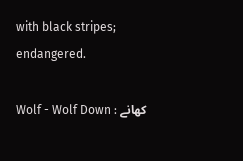with black stripes; endangered.

Wolf - Wolf Down : کھانے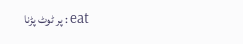پر ٹوٹ پڑنا : eat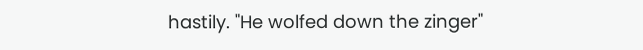hastily. "He wolfed down the zinger"